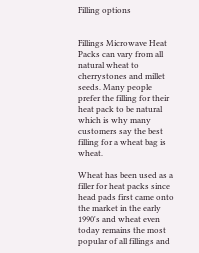Filling options


Fillings Microwave Heat Packs can vary from all natural wheat to cherrystones and millet seeds. Many people prefer the filling for their heat pack to be natural which is why many customers say the best filling for a wheat bag is wheat.

Wheat has been used as a filler for heat packs since head pads first came onto the market in the early 1990's and wheat even today remains the most popular of all fillings and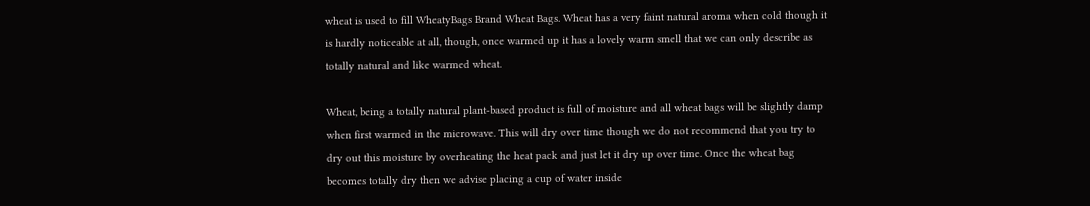wheat is used to fill WheatyBags Brand Wheat Bags. Wheat has a very faint natural aroma when cold though it is hardly noticeable at all, though, once warmed up it has a lovely warm smell that we can only describe as totally natural and like warmed wheat.

Wheat, being a totally natural plant-based product is full of moisture and all wheat bags will be slightly damp when first warmed in the microwave. This will dry over time though we do not recommend that you try to dry out this moisture by overheating the heat pack and just let it dry up over time. Once the wheat bag becomes totally dry then we advise placing a cup of water inside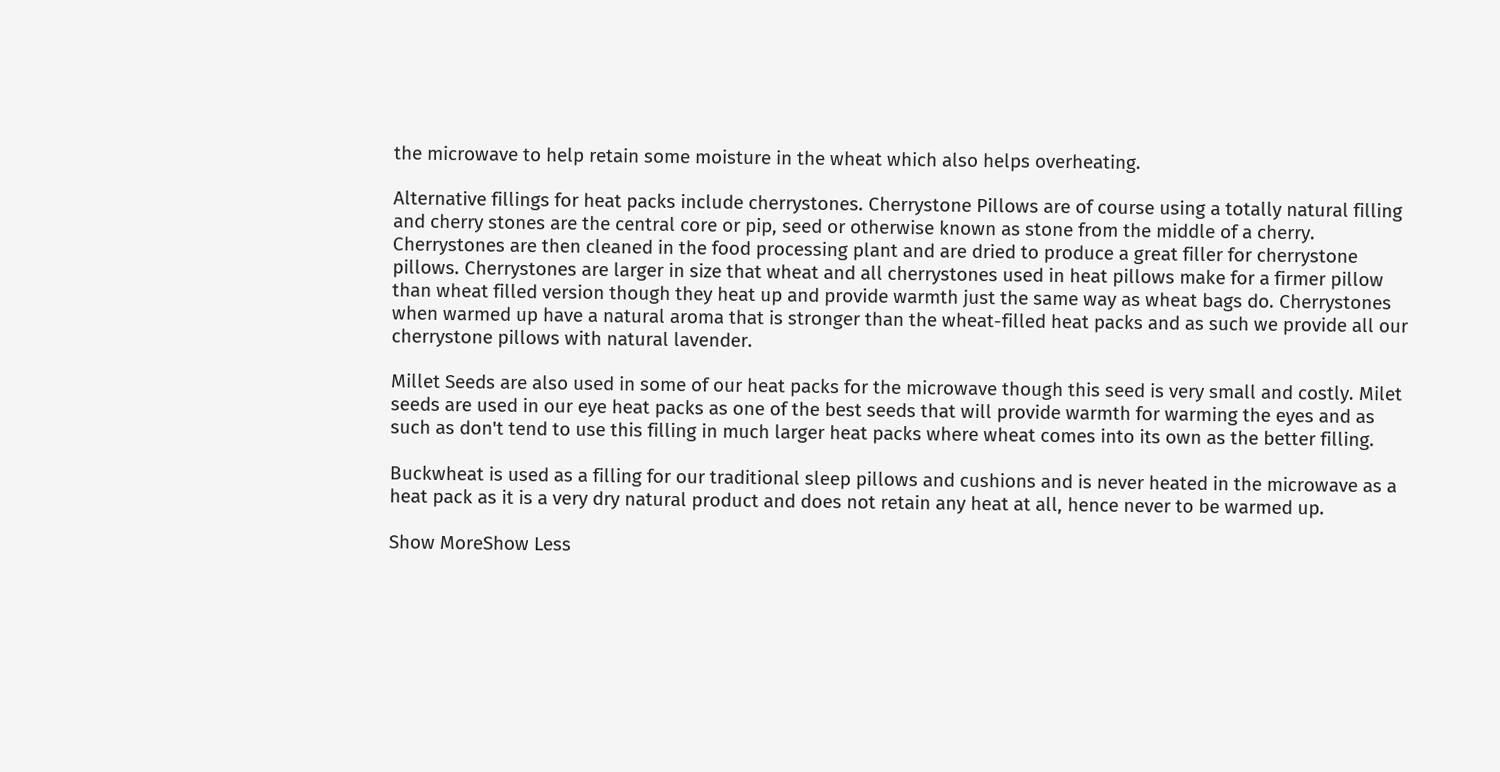the microwave to help retain some moisture in the wheat which also helps overheating.

Alternative fillings for heat packs include cherrystones. Cherrystone Pillows are of course using a totally natural filling and cherry stones are the central core or pip, seed or otherwise known as stone from the middle of a cherry. Cherrystones are then cleaned in the food processing plant and are dried to produce a great filler for cherrystone pillows. Cherrystones are larger in size that wheat and all cherrystones used in heat pillows make for a firmer pillow than wheat filled version though they heat up and provide warmth just the same way as wheat bags do. Cherrystones when warmed up have a natural aroma that is stronger than the wheat-filled heat packs and as such we provide all our cherrystone pillows with natural lavender.

Millet Seeds are also used in some of our heat packs for the microwave though this seed is very small and costly. Milet seeds are used in our eye heat packs as one of the best seeds that will provide warmth for warming the eyes and as such as don't tend to use this filling in much larger heat packs where wheat comes into its own as the better filling.

Buckwheat is used as a filling for our traditional sleep pillows and cushions and is never heated in the microwave as a heat pack as it is a very dry natural product and does not retain any heat at all, hence never to be warmed up.

Show MoreShow Less